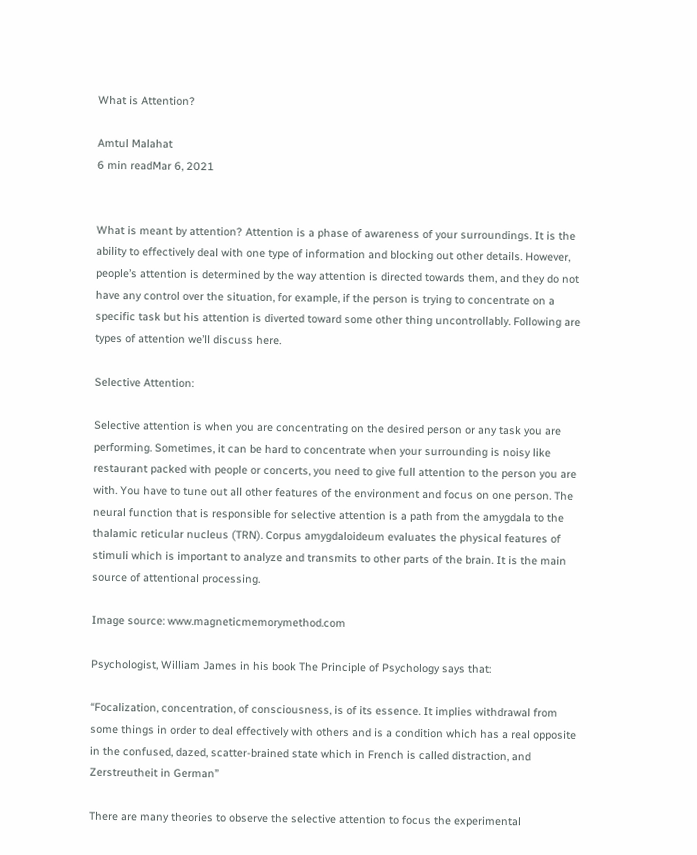What is Attention?

Amtul Malahat
6 min readMar 6, 2021


What is meant by attention? Attention is a phase of awareness of your surroundings. It is the ability to effectively deal with one type of information and blocking out other details. However, people’s attention is determined by the way attention is directed towards them, and they do not have any control over the situation, for example, if the person is trying to concentrate on a specific task but his attention is diverted toward some other thing uncontrollably. Following are types of attention we’ll discuss here.

Selective Attention:

Selective attention is when you are concentrating on the desired person or any task you are performing. Sometimes, it can be hard to concentrate when your surrounding is noisy like restaurant packed with people or concerts, you need to give full attention to the person you are with. You have to tune out all other features of the environment and focus on one person. The neural function that is responsible for selective attention is a path from the amygdala to the thalamic reticular nucleus (TRN). Corpus amygdaloideum evaluates the physical features of stimuli which is important to analyze and transmits to other parts of the brain. It is the main source of attentional processing.

Image source: www.magneticmemorymethod.com

Psychologist, William James in his book The Principle of Psychology says that:

“Focalization, concentration, of consciousness, is of its essence. It implies withdrawal from some things in order to deal effectively with others and is a condition which has a real opposite in the confused, dazed, scatter-brained state which in French is called distraction, and Zerstreutheit in German”

There are many theories to observe the selective attention to focus the experimental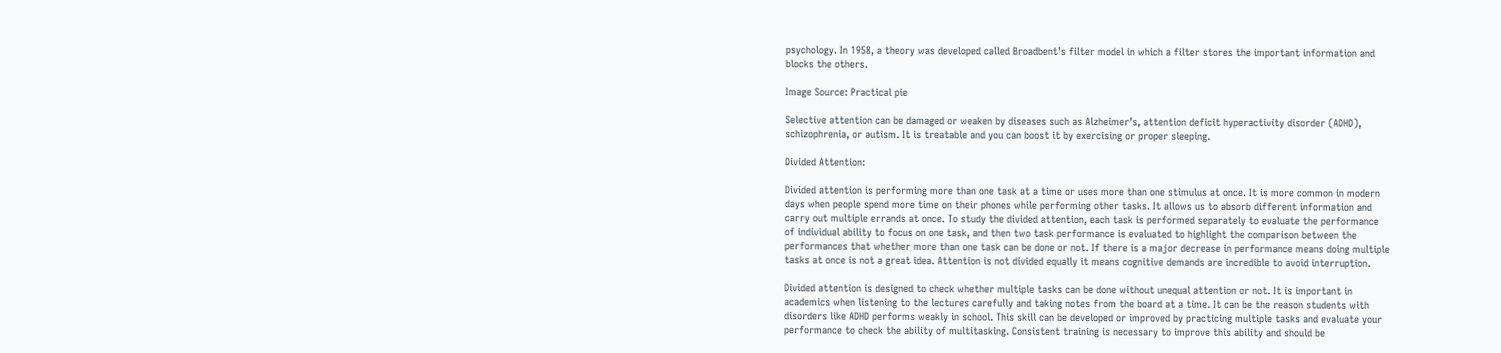psychology. In 1958, a theory was developed called Broadbent’s filter model in which a filter stores the important information and blocks the others.

Image Source: Practical pie

Selective attention can be damaged or weaken by diseases such as Alzheimer’s, attention deficit hyperactivity disorder (ADHD), schizophrenia, or autism. It is treatable and you can boost it by exercising or proper sleeping.

Divided Attention:

Divided attention is performing more than one task at a time or uses more than one stimulus at once. It is more common in modern days when people spend more time on their phones while performing other tasks. It allows us to absorb different information and carry out multiple errands at once. To study the divided attention, each task is performed separately to evaluate the performance of individual ability to focus on one task, and then two task performance is evaluated to highlight the comparison between the performances that whether more than one task can be done or not. If there is a major decrease in performance means doing multiple tasks at once is not a great idea. Attention is not divided equally it means cognitive demands are incredible to avoid interruption.

Divided attention is designed to check whether multiple tasks can be done without unequal attention or not. It is important in academics when listening to the lectures carefully and taking notes from the board at a time. It can be the reason students with disorders like ADHD performs weakly in school. This skill can be developed or improved by practicing multiple tasks and evaluate your performance to check the ability of multitasking. Consistent training is necessary to improve this ability and should be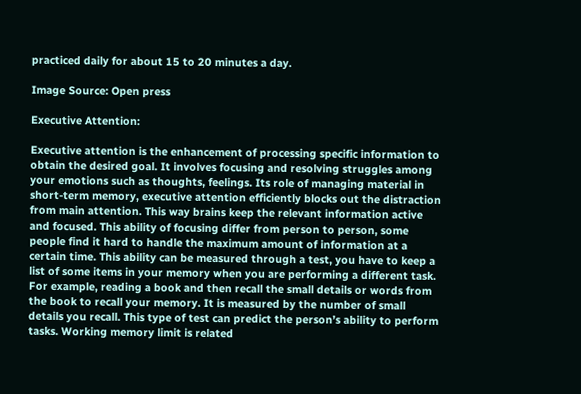practiced daily for about 15 to 20 minutes a day.

Image Source: Open press

Executive Attention:

Executive attention is the enhancement of processing specific information to obtain the desired goal. It involves focusing and resolving struggles among your emotions such as thoughts, feelings. Its role of managing material in short-term memory, executive attention efficiently blocks out the distraction from main attention. This way brains keep the relevant information active and focused. This ability of focusing differ from person to person, some people find it hard to handle the maximum amount of information at a certain time. This ability can be measured through a test, you have to keep a list of some items in your memory when you are performing a different task. For example, reading a book and then recall the small details or words from the book to recall your memory. It is measured by the number of small details you recall. This type of test can predict the person’s ability to perform tasks. Working memory limit is related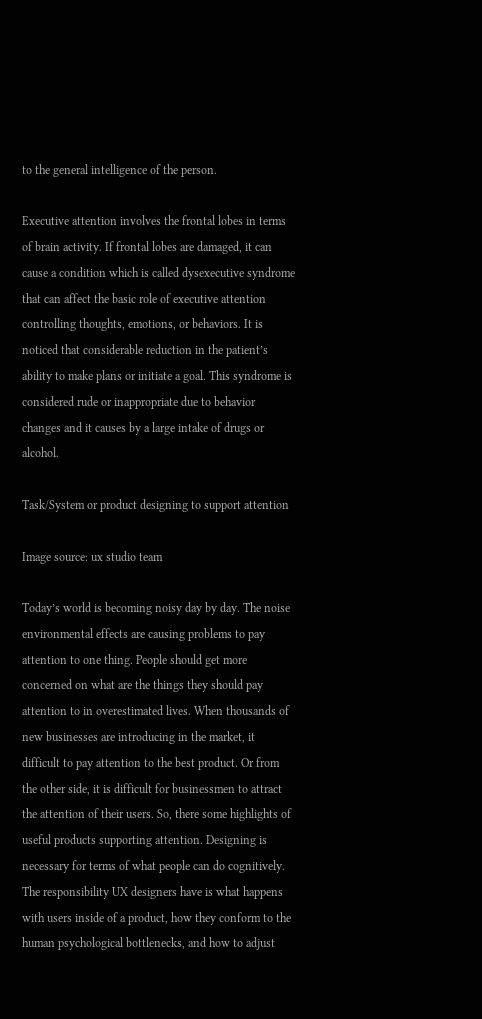to the general intelligence of the person.

Executive attention involves the frontal lobes in terms of brain activity. If frontal lobes are damaged, it can cause a condition which is called dysexecutive syndrome that can affect the basic role of executive attention controlling thoughts, emotions, or behaviors. It is noticed that considerable reduction in the patient’s ability to make plans or initiate a goal. This syndrome is considered rude or inappropriate due to behavior changes and it causes by a large intake of drugs or alcohol.

Task/System or product designing to support attention

Image source: ux studio team

Today’s world is becoming noisy day by day. The noise environmental effects are causing problems to pay attention to one thing. People should get more concerned on what are the things they should pay attention to in overestimated lives. When thousands of new businesses are introducing in the market, it difficult to pay attention to the best product. Or from the other side, it is difficult for businessmen to attract the attention of their users. So, there some highlights of useful products supporting attention. Designing is necessary for terms of what people can do cognitively. The responsibility UX designers have is what happens with users inside of a product, how they conform to the human psychological bottlenecks, and how to adjust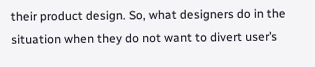their product design. So, what designers do in the situation when they do not want to divert user’s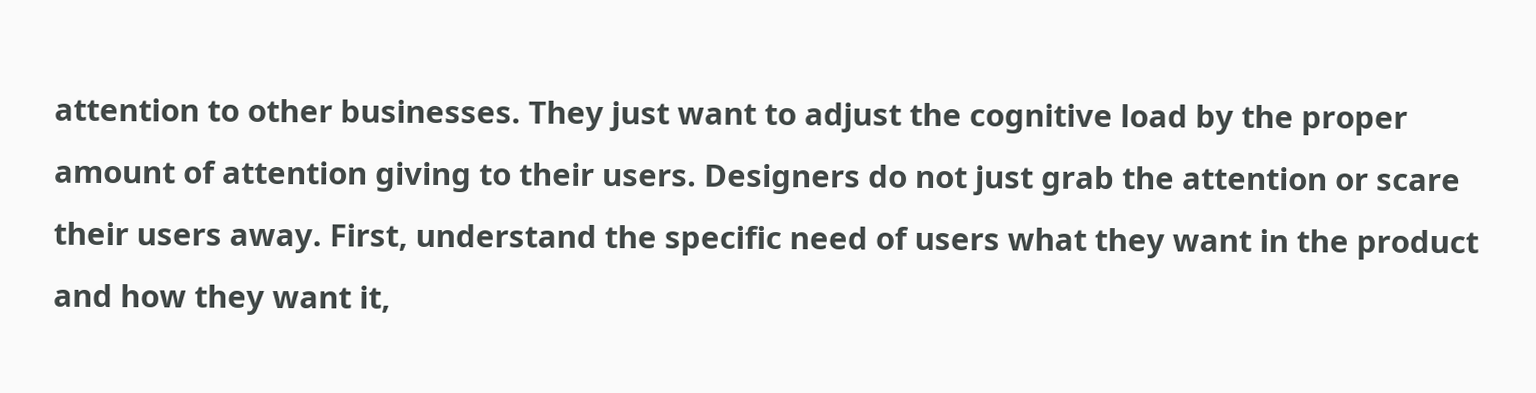attention to other businesses. They just want to adjust the cognitive load by the proper amount of attention giving to their users. Designers do not just grab the attention or scare their users away. First, understand the specific need of users what they want in the product and how they want it,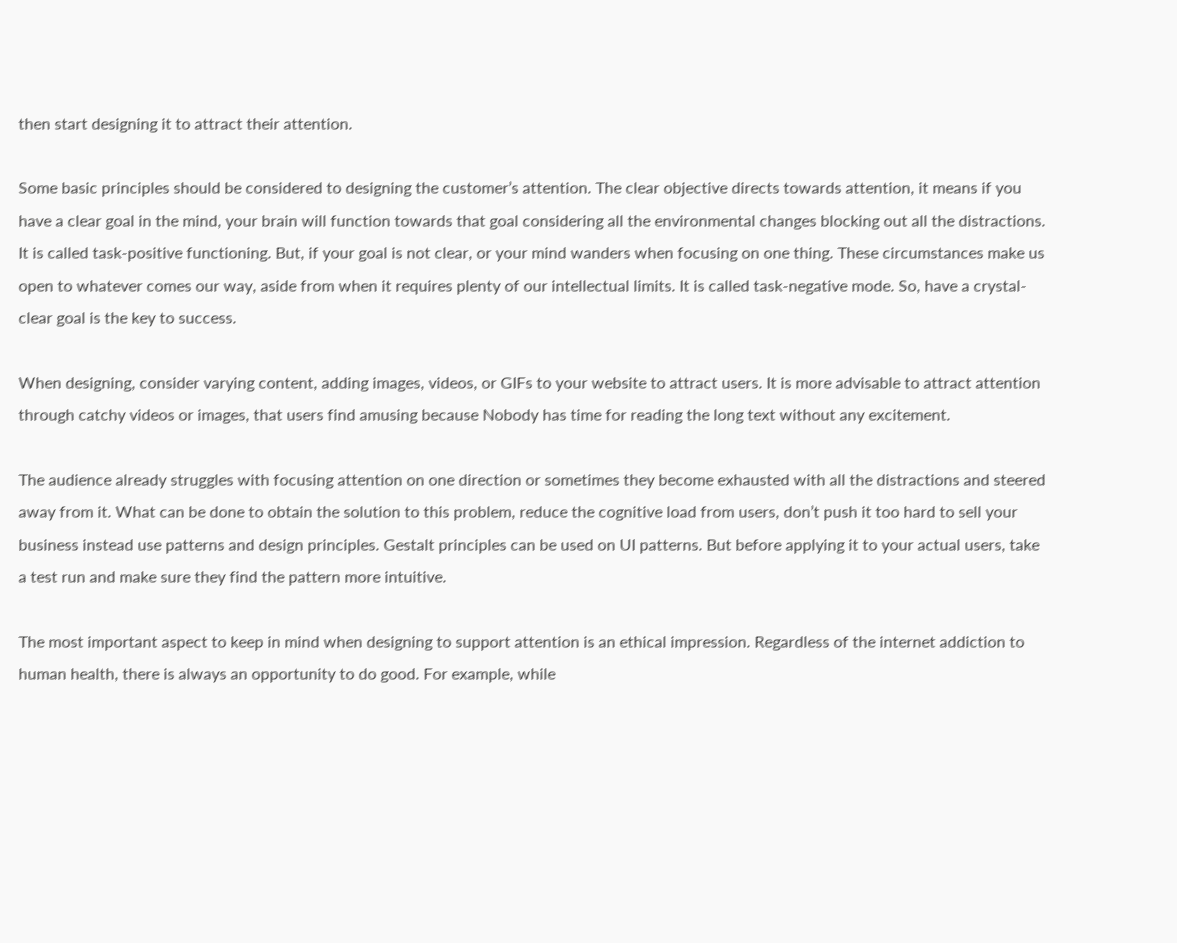then start designing it to attract their attention.

Some basic principles should be considered to designing the customer’s attention. The clear objective directs towards attention, it means if you have a clear goal in the mind, your brain will function towards that goal considering all the environmental changes blocking out all the distractions. It is called task-positive functioning. But, if your goal is not clear, or your mind wanders when focusing on one thing. These circumstances make us open to whatever comes our way, aside from when it requires plenty of our intellectual limits. It is called task-negative mode. So, have a crystal-clear goal is the key to success.

When designing, consider varying content, adding images, videos, or GIFs to your website to attract users. It is more advisable to attract attention through catchy videos or images, that users find amusing because Nobody has time for reading the long text without any excitement.

The audience already struggles with focusing attention on one direction or sometimes they become exhausted with all the distractions and steered away from it. What can be done to obtain the solution to this problem, reduce the cognitive load from users, don’t push it too hard to sell your business instead use patterns and design principles. Gestalt principles can be used on UI patterns. But before applying it to your actual users, take a test run and make sure they find the pattern more intuitive.

The most important aspect to keep in mind when designing to support attention is an ethical impression. Regardless of the internet addiction to human health, there is always an opportunity to do good. For example, while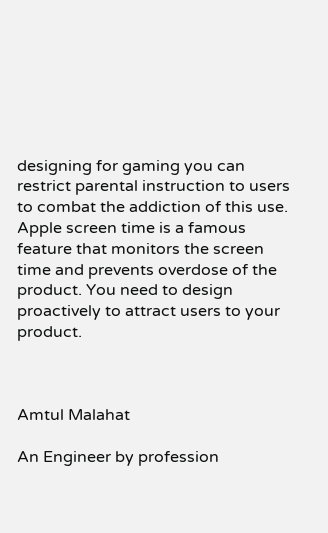designing for gaming you can restrict parental instruction to users to combat the addiction of this use. Apple screen time is a famous feature that monitors the screen time and prevents overdose of the product. You need to design proactively to attract users to your product.



Amtul Malahat

An Engineer by profession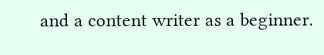and a content writer as a beginner.